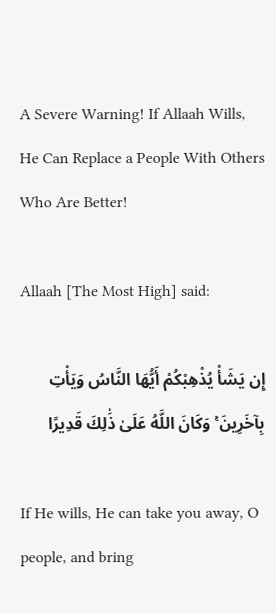A Severe Warning! If Allaah Wills, He Can Replace a People With Others Who Are Better!

Allaah [The Most High] said:

إِن يَشَأْ يُذْهِبْكُمْ أَيُّهَا النَّاسُ وَيَأْتِ بِآخَرِينَ ۚ وَكَانَ اللَّهُ عَلَىٰ ذَٰلِكَ قَدِيرًا

If He wills, He can take you away, O people, and bring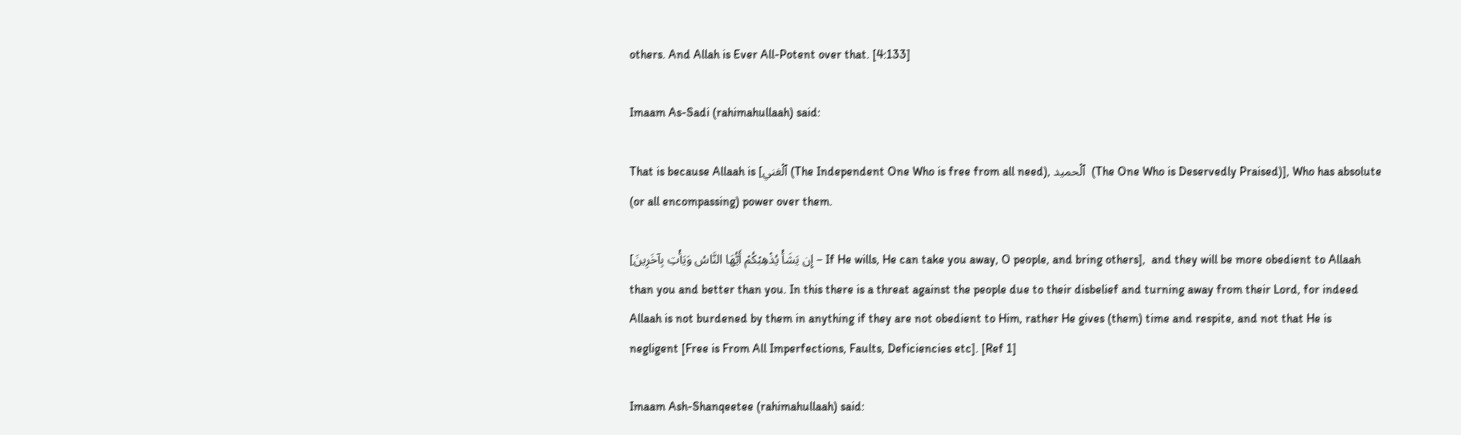others. And Allah is Ever All-Potent over that. [4:133]

Imaam As-Sadi (rahimahullaah) said:

That is because Allaah is [ٱلْغني (The Independent One Who is free from all need), ٱلْحميد  (The One Who is Deservedly Praised)], Who has absolute (or all encompassing) power over them.

[إِن يَشَأْ يُذْهِبْكُمْ أَيُّهَا النَّاسُ وَيَأْتِ بِآخَرِينَ – If He wills, He can take you away, O people, and bring others],  and they will be more obedient to Allaah than you and better than you. In this there is a threat against the people due to their disbelief and turning away from their Lord, for indeed Allaah is not burdened by them in anything if they are not obedient to Him, rather He gives (them) time and respite, and not that He is negligent [Free is From All Imperfections, Faults, Deficiencies etc]. [Ref 1]

Imaam Ash-Shanqeetee (rahimahullaah) said: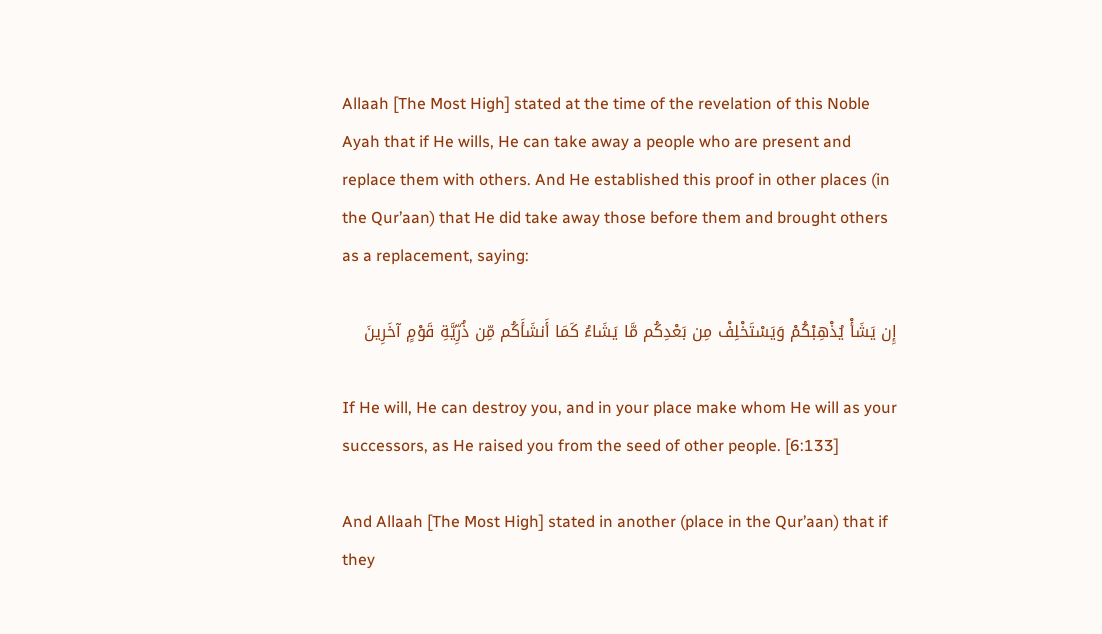Allaah [The Most High] stated at the time of the revelation of this Noble Ayah that if He wills, He can take away a people who are present and replace them with others. And He established this proof in other places (in the Qur’aan) that He did take away those before them and brought others as a replacement, saying:

إِن يَشَأْ يُذْهِبْكُمْ وَيَسْتَخْلِفْ مِن بَعْدِكُم مَّا يَشَاءُ كَمَا أَنشَأَكُم مِّن ذُرِّيَّةِ قَوْمٍ آخَرِينَ

If He will, He can destroy you, and in your place make whom He will as your successors, as He raised you from the seed of other people. [6:133]

And Allaah [The Most High] stated in another (place in the Qur’aan) that if they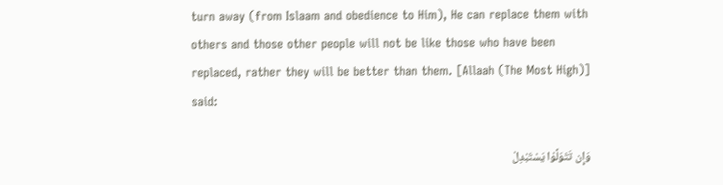turn away (from Islaam and obedience to Him), He can replace them with others and those other people will not be like those who have been replaced, rather they will be better than them. [Allaah (The Most High)] said:

وَإِن تَتَوَلَّوْا يَسْتَبْدِلْ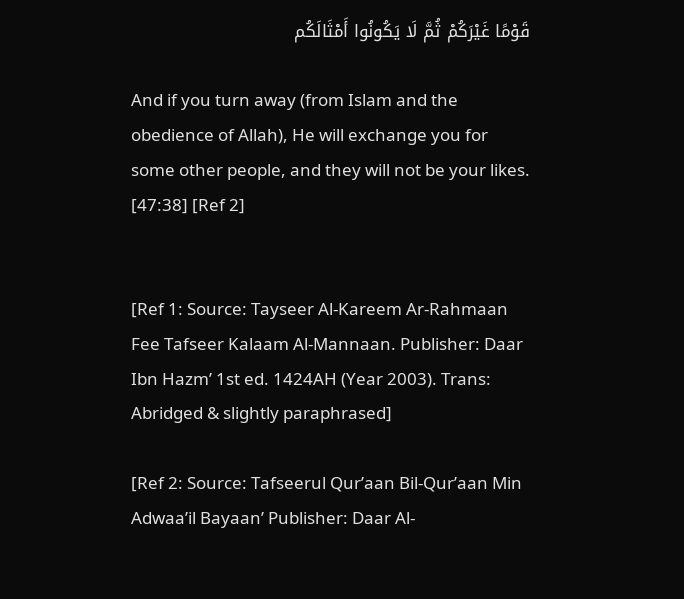قَوْمًا غَيْرَكُمْ ثُمَّ لَا يَكُونُوا أَمْثَالَكُم

And if you turn away (from Islam and the obedience of Allah), He will exchange you for some other people, and they will not be your likes. [47:38] [Ref 2]


[Ref 1: Source: Tayseer Al-Kareem Ar-Rahmaan Fee Tafseer Kalaam Al-Mannaan. Publisher: Daar Ibn Hazm’ 1st ed. 1424AH (Year 2003). Trans: Abridged & slightly paraphrased]

[Ref 2: Source: Tafseerul Qur’aan Bil-Qur’aan Min Adwaa’il Bayaan’ Publisher: Daar Al-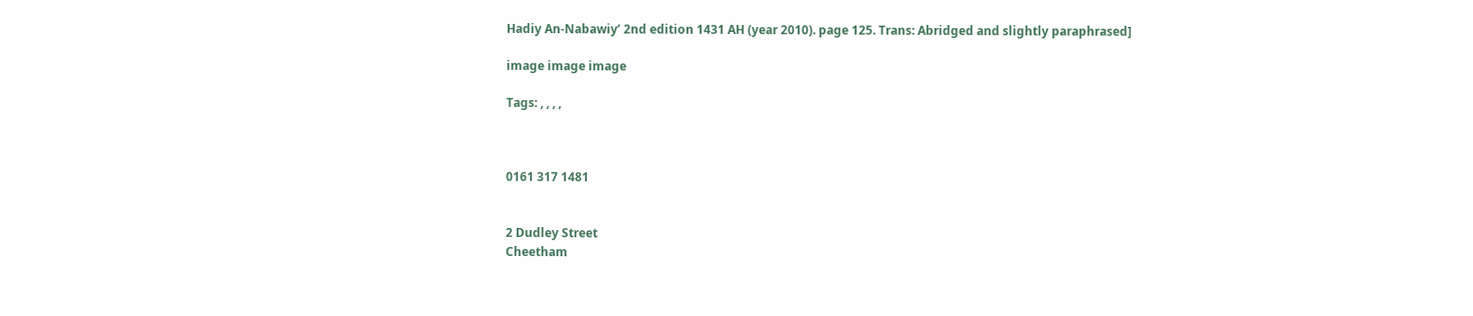Hadiy An-Nabawiy’ 2nd edition 1431 AH (year 2010). page 125. Trans: Abridged and slightly paraphrased]

image image image

Tags: , , , ,



0161 317 1481


2 Dudley Street
Cheetham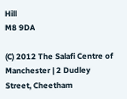Hill
M8 9DA

(C) 2012 The Salafi Centre of Manchester | 2 Dudley Street, Cheetham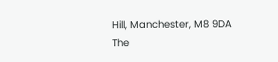Hill, Manchester, M8 9DA
The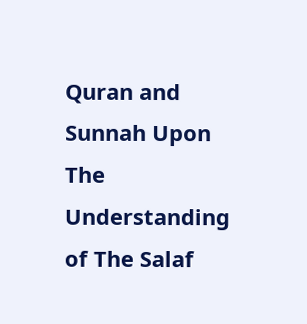Quran and Sunnah Upon The Understanding of The Salaf